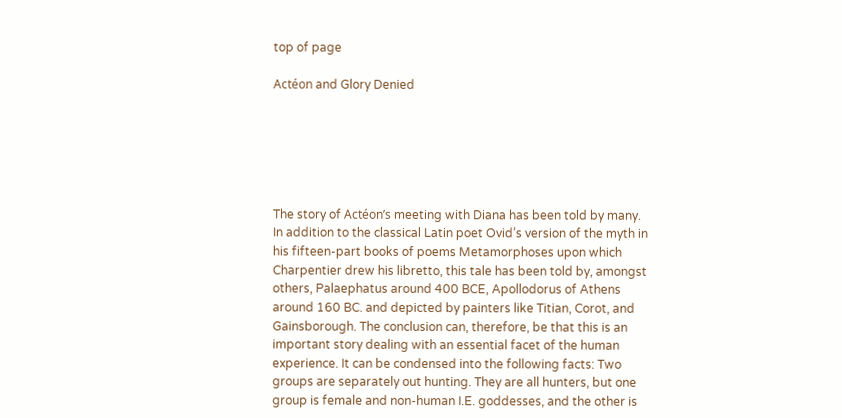top of page

Actéon and Glory Denied






The story of Actéon’s meeting with Diana has been told by many. In addition to the classical Latin poet Ovid’s version of the myth in his fifteen-part books of poems Metamorphoses upon which Charpentier drew his libretto, this tale has been told by, amongst others, Palaephatus around 400 BCE, Apollodorus of Athens around 160 BC. and depicted by painters like Titian, Corot, and Gainsborough. The conclusion can, therefore, be that this is an important story dealing with an essential facet of the human experience. It can be condensed into the following facts: Two groups are separately out hunting. They are all hunters, but one group is female and non-human I.E. goddesses, and the other is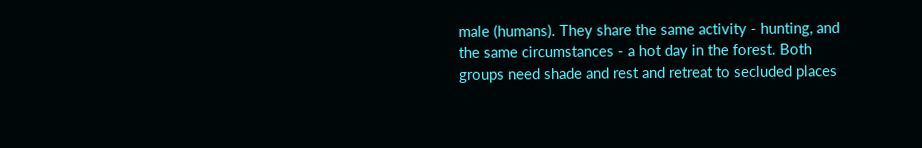male (humans). They share the same activity - hunting, and the same circumstances - a hot day in the forest. Both groups need shade and rest and retreat to secluded places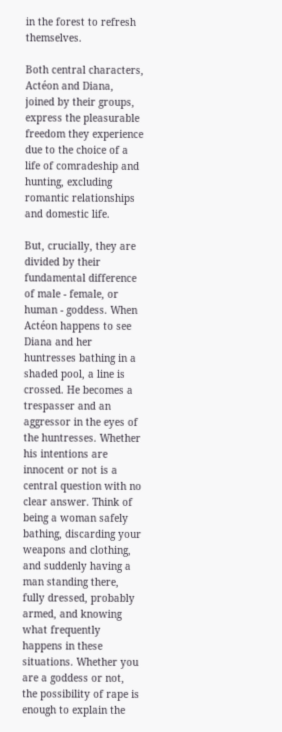in the forest to refresh themselves.

Both central characters, Actéon and Diana, joined by their groups, express the pleasurable freedom they experience due to the choice of a life of comradeship and hunting, excluding romantic relationships and domestic life.

But, crucially, they are divided by their fundamental difference of male - female, or human - goddess. When Actéon happens to see Diana and her huntresses bathing in a shaded pool, a line is crossed. He becomes a trespasser and an aggressor in the eyes of the huntresses. Whether his intentions are innocent or not is a central question with no clear answer. Think of being a woman safely bathing, discarding your weapons and clothing, and suddenly having a man standing there, fully dressed, probably armed, and knowing what frequently happens in these situations. Whether you are a goddess or not, the possibility of rape is enough to explain the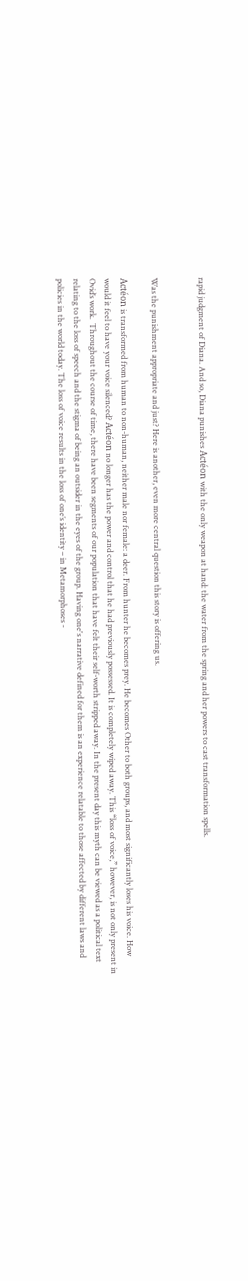rapid judgment of Diana. And so, Diana punishes Actéon with the only weapon at hand: the water from the spring and her powers to cast transformation spells.


Was the punishment appropriate and just? Here is another, even more central question this story is offering us.

Actéon is transformed from human to non-human, neither male nor female: a deer. From hunter he becomes prey. He becomes Other to both groups, and most significantly loses his voice. How would it feel to have your voice silenced? Actéon no longer has the power and control that he had previously possessed. It is completely wiped away. This “loss of voice,” however, is not only present in Ovid’s work.  Throughout the course of time, there have been segments of our population that have felt their self-worth stripped away. In the present day this myth can be viewed as a political text relating to the loss of speech and the stigma of being an outsider in the eyes of the group. Having one's narrative defined for them is an experience relatable to those affected by different laws and policies in the world today. The loss of voice results in the loss of one’s identity – in Metamorphoses -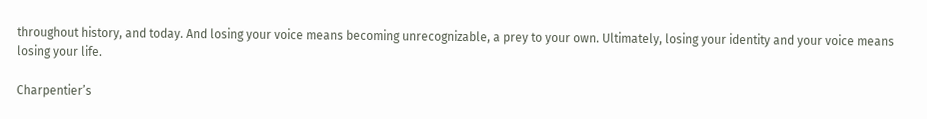throughout history, and today. And losing your voice means becoming unrecognizable, a prey to your own. Ultimately, losing your identity and your voice means losing your life.

Charpentier’s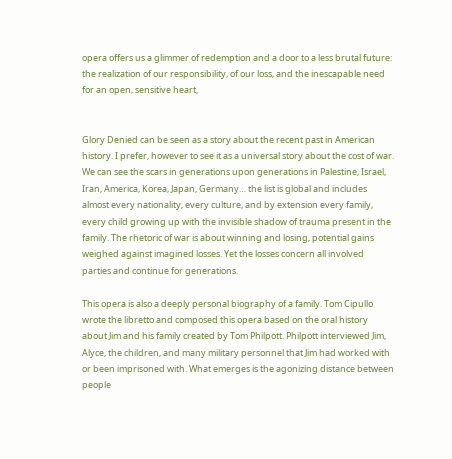opera offers us a glimmer of redemption and a door to a less brutal future: the realization of our responsibility, of our loss, and the inescapable need for an open, sensitive heart,


Glory Denied can be seen as a story about the recent past in American history. I prefer, however to see it as a universal story about the cost of war. We can see the scars in generations upon generations in Palestine, Israel, Iran, America, Korea, Japan, Germany… the list is global and includes almost every nationality, every culture, and by extension every family, every child growing up with the invisible shadow of trauma present in the family. The rhetoric of war is about winning and losing, potential gains weighed against imagined losses. Yet the losses concern all involved parties and continue for generations.

This opera is also a deeply personal biography of a family. Tom Cipullo wrote the libretto and composed this opera based on the oral history about Jim and his family created by Tom Philpott. Philpott interviewed Jim, Alyce, the children, and many military personnel that Jim had worked with or been imprisoned with. What emerges is the agonizing distance between people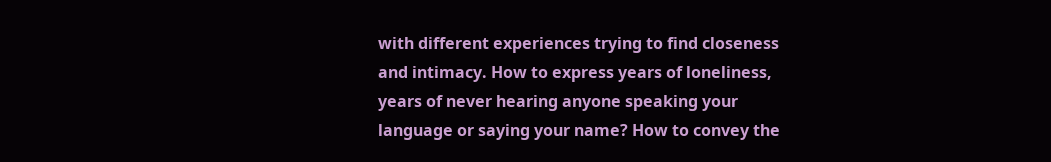with different experiences trying to find closeness and intimacy. How to express years of loneliness, years of never hearing anyone speaking your language or saying your name? How to convey the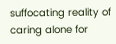suffocating reality of caring alone for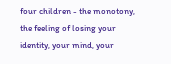four children - the monotony, the feeling of losing your identity, your mind, your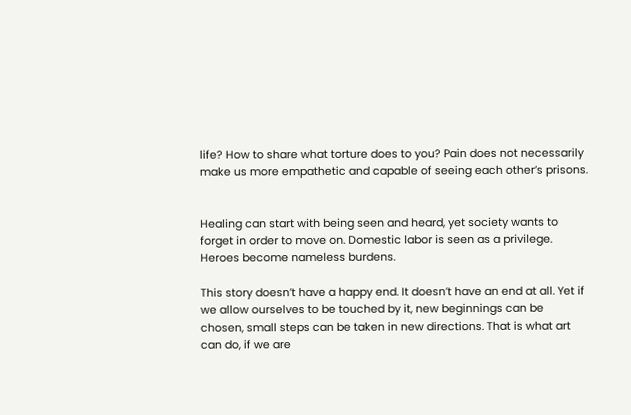life? How to share what torture does to you? Pain does not necessarily make us more empathetic and capable of seeing each other’s prisons.


Healing can start with being seen and heard, yet society wants to forget in order to move on. Domestic labor is seen as a privilege. Heroes become nameless burdens.

This story doesn’t have a happy end. It doesn’t have an end at all. Yet if we allow ourselves to be touched by it, new beginnings can be chosen, small steps can be taken in new directions. That is what art can do, if we are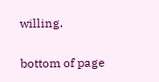willing.

bottom of page